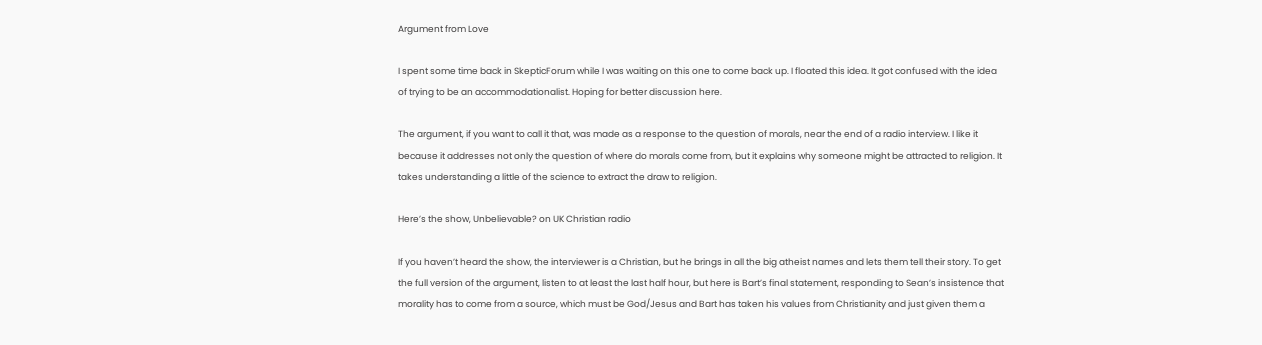Argument from Love

I spent some time back in SkepticForum while I was waiting on this one to come back up. I floated this idea. It got confused with the idea of trying to be an accommodationalist. Hoping for better discussion here.

The argument, if you want to call it that, was made as a response to the question of morals, near the end of a radio interview. I like it because it addresses not only the question of where do morals come from, but it explains why someone might be attracted to religion. It takes understanding a little of the science to extract the draw to religion.

Here’s the show, Unbelievable? on UK Christian radio

If you haven’t heard the show, the interviewer is a Christian, but he brings in all the big atheist names and lets them tell their story. To get the full version of the argument, listen to at least the last half hour, but here is Bart’s final statement, responding to Sean’s insistence that morality has to come from a source, which must be God/Jesus and Bart has taken his values from Christianity and just given them a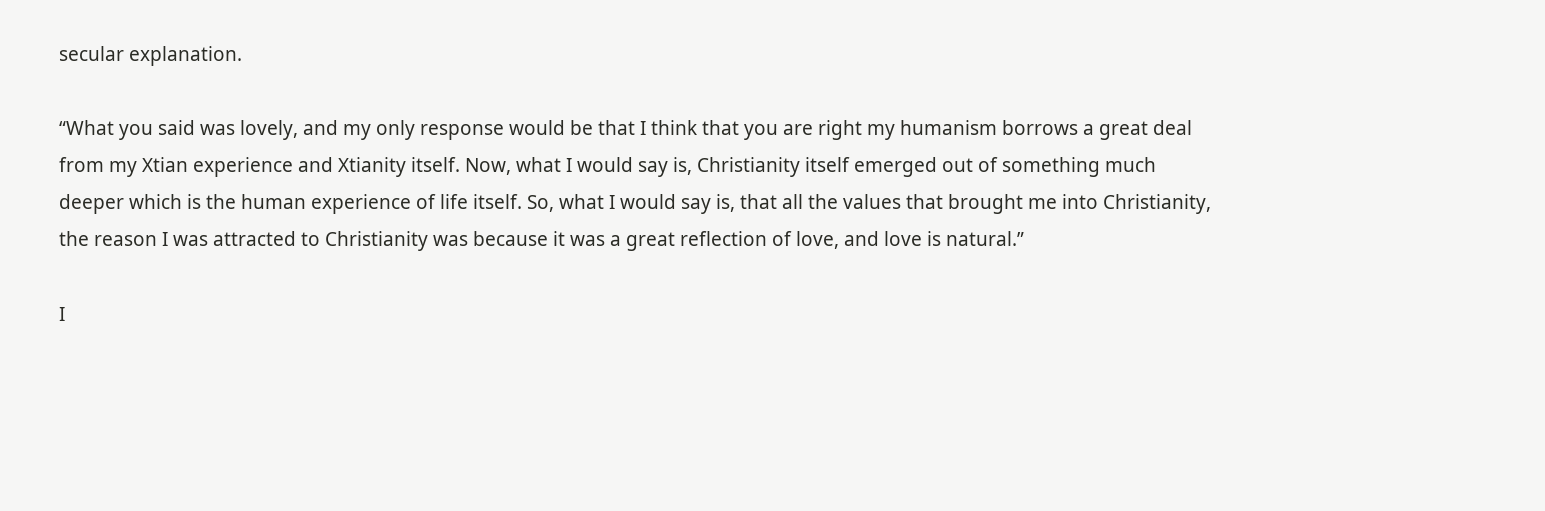secular explanation.

“What you said was lovely, and my only response would be that I think that you are right my humanism borrows a great deal from my Xtian experience and Xtianity itself. Now, what I would say is, Christianity itself emerged out of something much deeper which is the human experience of life itself. So, what I would say is, that all the values that brought me into Christianity, the reason I was attracted to Christianity was because it was a great reflection of love, and love is natural.”

I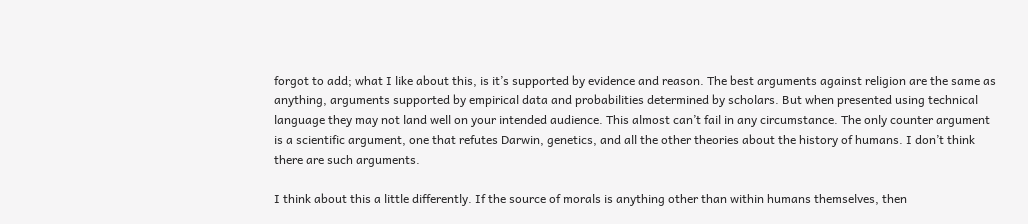forgot to add; what I like about this, is it’s supported by evidence and reason. The best arguments against religion are the same as anything, arguments supported by empirical data and probabilities determined by scholars. But when presented using technical language they may not land well on your intended audience. This almost can’t fail in any circumstance. The only counter argument is a scientific argument, one that refutes Darwin, genetics, and all the other theories about the history of humans. I don’t think there are such arguments.

I think about this a little differently. If the source of morals is anything other than within humans themselves, then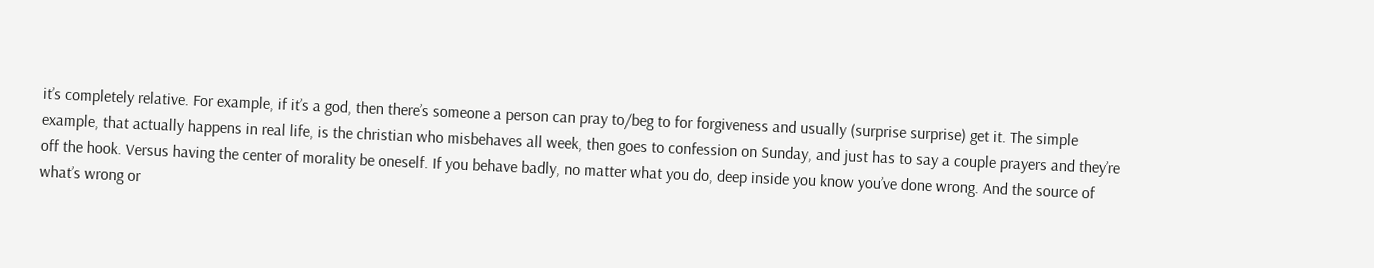it’s completely relative. For example, if it’s a god, then there’s someone a person can pray to/beg to for forgiveness and usually (surprise surprise) get it. The simple example, that actually happens in real life, is the christian who misbehaves all week, then goes to confession on Sunday, and just has to say a couple prayers and they’re off the hook. Versus having the center of morality be oneself. If you behave badly, no matter what you do, deep inside you know you’ve done wrong. And the source of what’s wrong or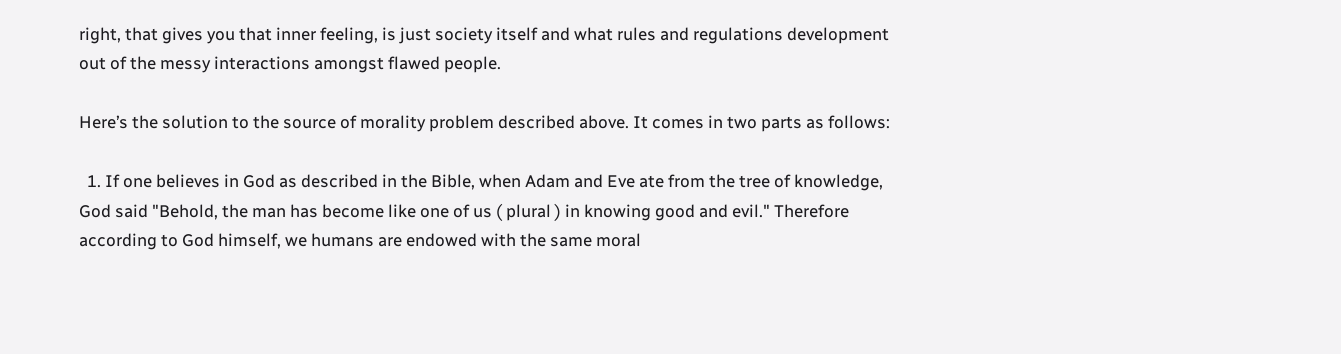right, that gives you that inner feeling, is just society itself and what rules and regulations development out of the messy interactions amongst flawed people.

Here’s the solution to the source of morality problem described above. It comes in two parts as follows:

  1. If one believes in God as described in the Bible, when Adam and Eve ate from the tree of knowledge, God said "Behold, the man has become like one of us ( plural ) in knowing good and evil." Therefore according to God himself, we humans are endowed with the same moral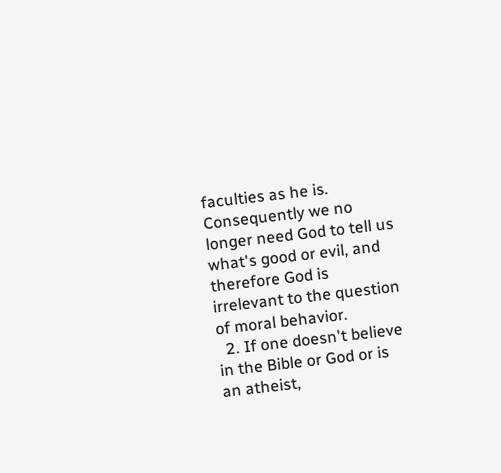faculties as he is. Consequently we no longer need God to tell us what's good or evil, and therefore God is irrelevant to the question of moral behavior.
  2. If one doesn't believe in the Bible or God or is an atheist,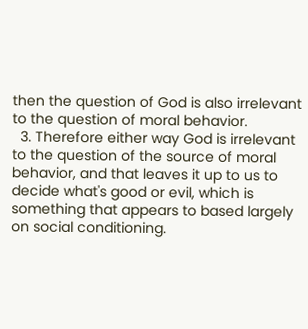then the question of God is also irrelevant to the question of moral behavior.
  3. Therefore either way God is irrelevant to the question of the source of moral behavior, and that leaves it up to us to decide what's good or evil, which is something that appears to based largely on social conditioning.